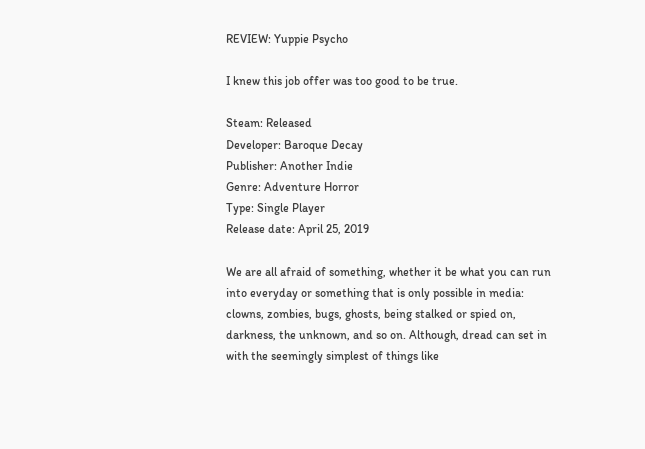REVIEW: Yuppie Psycho

I knew this job offer was too good to be true.

Steam: Released
Developer: Baroque Decay
Publisher: Another Indie
Genre: Adventure Horror
Type: Single Player
Release date: April 25, 2019

We are all afraid of something, whether it be what you can run into everyday or something that is only possible in media: clowns, zombies, bugs, ghosts, being stalked or spied on, darkness, the unknown, and so on. Although, dread can set in with the seemingly simplest of things like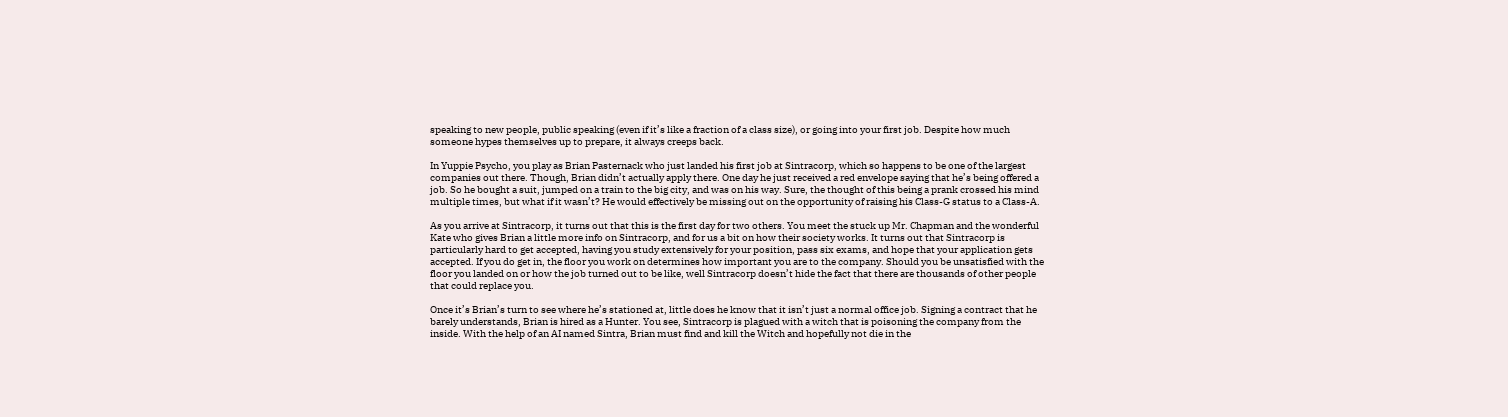speaking to new people, public speaking (even if it’s like a fraction of a class size), or going into your first job. Despite how much someone hypes themselves up to prepare, it always creeps back.

In Yuppie Psycho, you play as Brian Pasternack who just landed his first job at Sintracorp, which so happens to be one of the largest companies out there. Though, Brian didn’t actually apply there. One day he just received a red envelope saying that he’s being offered a job. So he bought a suit, jumped on a train to the big city, and was on his way. Sure, the thought of this being a prank crossed his mind multiple times, but what if it wasn’t? He would effectively be missing out on the opportunity of raising his Class-G status to a Class-A.

As you arrive at Sintracorp, it turns out that this is the first day for two others. You meet the stuck up Mr. Chapman and the wonderful Kate who gives Brian a little more info on Sintracorp, and for us a bit on how their society works. It turns out that Sintracorp is particularly hard to get accepted, having you study extensively for your position, pass six exams, and hope that your application gets accepted. If you do get in, the floor you work on determines how important you are to the company. Should you be unsatisfied with the floor you landed on or how the job turned out to be like, well Sintracorp doesn’t hide the fact that there are thousands of other people that could replace you.

Once it’s Brian’s turn to see where he’s stationed at, little does he know that it isn’t just a normal office job. Signing a contract that he barely understands, Brian is hired as a Hunter. You see, Sintracorp is plagued with a witch that is poisoning the company from the inside. With the help of an AI named Sintra, Brian must find and kill the Witch and hopefully not die in the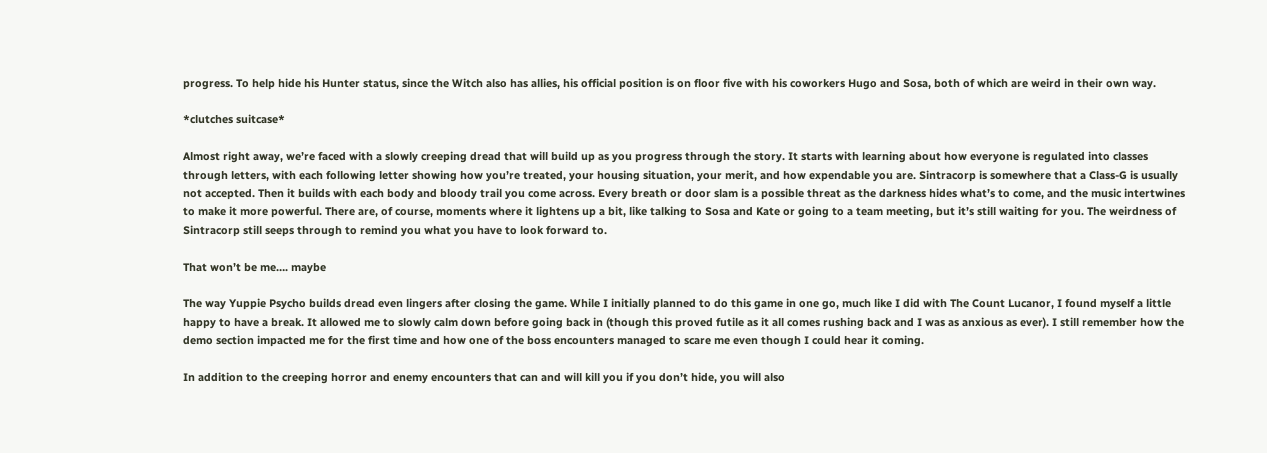progress. To help hide his Hunter status, since the Witch also has allies, his official position is on floor five with his coworkers Hugo and Sosa, both of which are weird in their own way.

*clutches suitcase*

Almost right away, we’re faced with a slowly creeping dread that will build up as you progress through the story. It starts with learning about how everyone is regulated into classes through letters, with each following letter showing how you’re treated, your housing situation, your merit, and how expendable you are. Sintracorp is somewhere that a Class-G is usually not accepted. Then it builds with each body and bloody trail you come across. Every breath or door slam is a possible threat as the darkness hides what’s to come, and the music intertwines to make it more powerful. There are, of course, moments where it lightens up a bit, like talking to Sosa and Kate or going to a team meeting, but it’s still waiting for you. The weirdness of Sintracorp still seeps through to remind you what you have to look forward to.

That won’t be me…. maybe

The way Yuppie Psycho builds dread even lingers after closing the game. While I initially planned to do this game in one go, much like I did with The Count Lucanor, I found myself a little happy to have a break. It allowed me to slowly calm down before going back in (though this proved futile as it all comes rushing back and I was as anxious as ever). I still remember how the demo section impacted me for the first time and how one of the boss encounters managed to scare me even though I could hear it coming.

In addition to the creeping horror and enemy encounters that can and will kill you if you don’t hide, you will also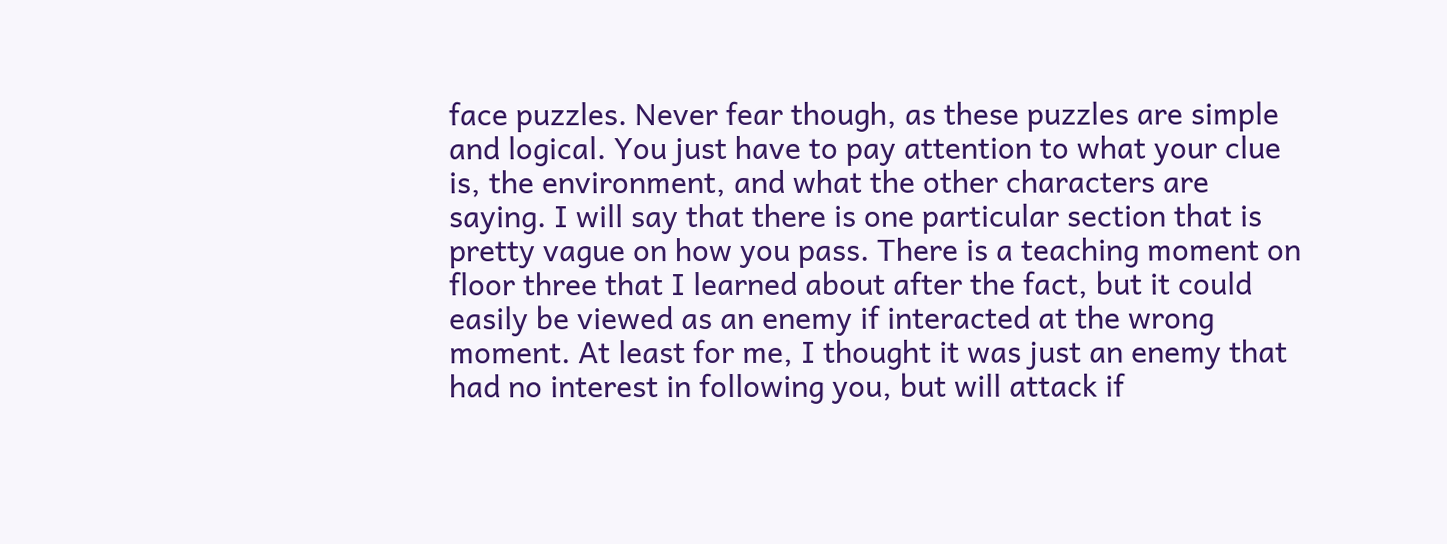face puzzles. Never fear though, as these puzzles are simple and logical. You just have to pay attention to what your clue is, the environment, and what the other characters are saying. I will say that there is one particular section that is pretty vague on how you pass. There is a teaching moment on floor three that I learned about after the fact, but it could easily be viewed as an enemy if interacted at the wrong moment. At least for me, I thought it was just an enemy that had no interest in following you, but will attack if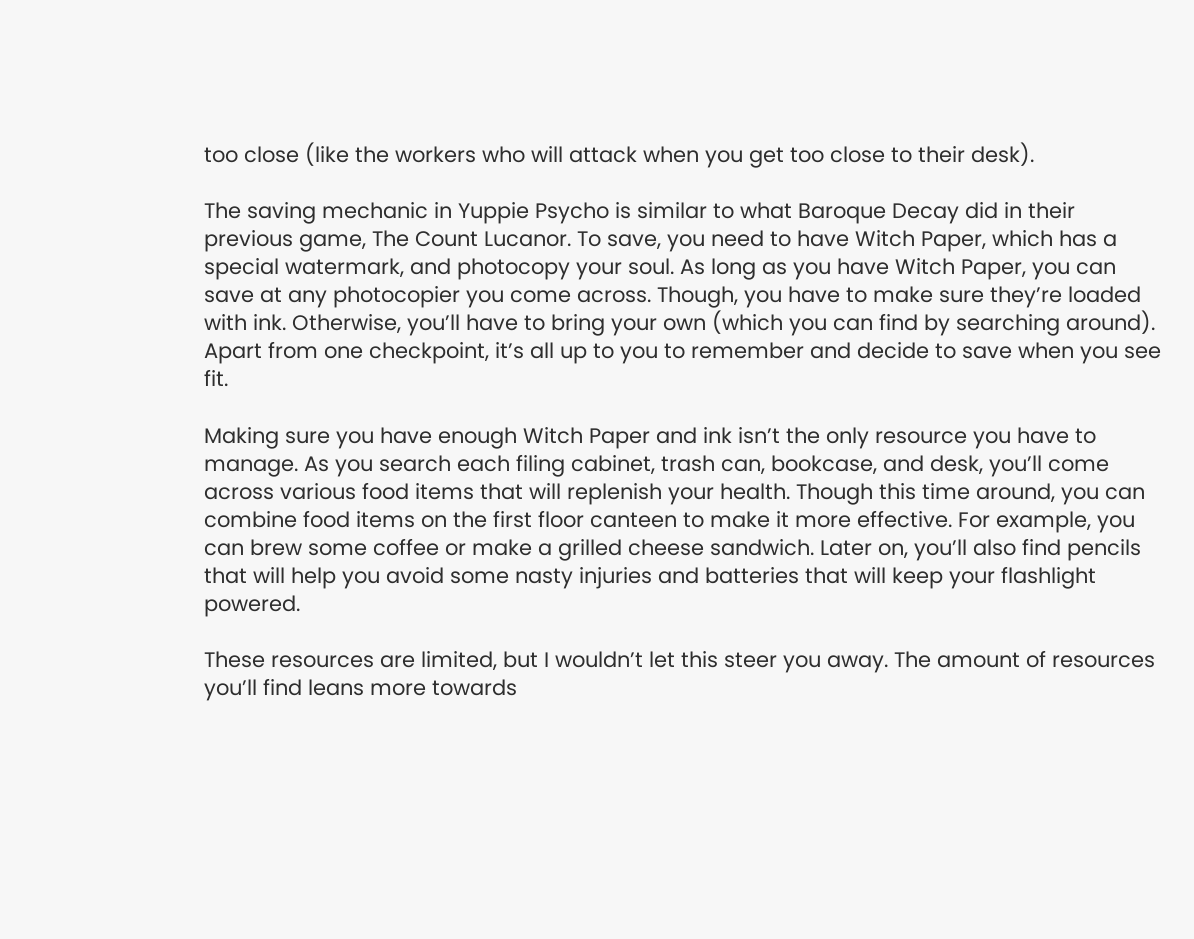too close (like the workers who will attack when you get too close to their desk).

The saving mechanic in Yuppie Psycho is similar to what Baroque Decay did in their previous game, The Count Lucanor. To save, you need to have Witch Paper, which has a special watermark, and photocopy your soul. As long as you have Witch Paper, you can save at any photocopier you come across. Though, you have to make sure they’re loaded with ink. Otherwise, you’ll have to bring your own (which you can find by searching around). Apart from one checkpoint, it’s all up to you to remember and decide to save when you see fit.

Making sure you have enough Witch Paper and ink isn’t the only resource you have to manage. As you search each filing cabinet, trash can, bookcase, and desk, you’ll come across various food items that will replenish your health. Though this time around, you can combine food items on the first floor canteen to make it more effective. For example, you can brew some coffee or make a grilled cheese sandwich. Later on, you’ll also find pencils that will help you avoid some nasty injuries and batteries that will keep your flashlight powered.

These resources are limited, but I wouldn’t let this steer you away. The amount of resources you’ll find leans more towards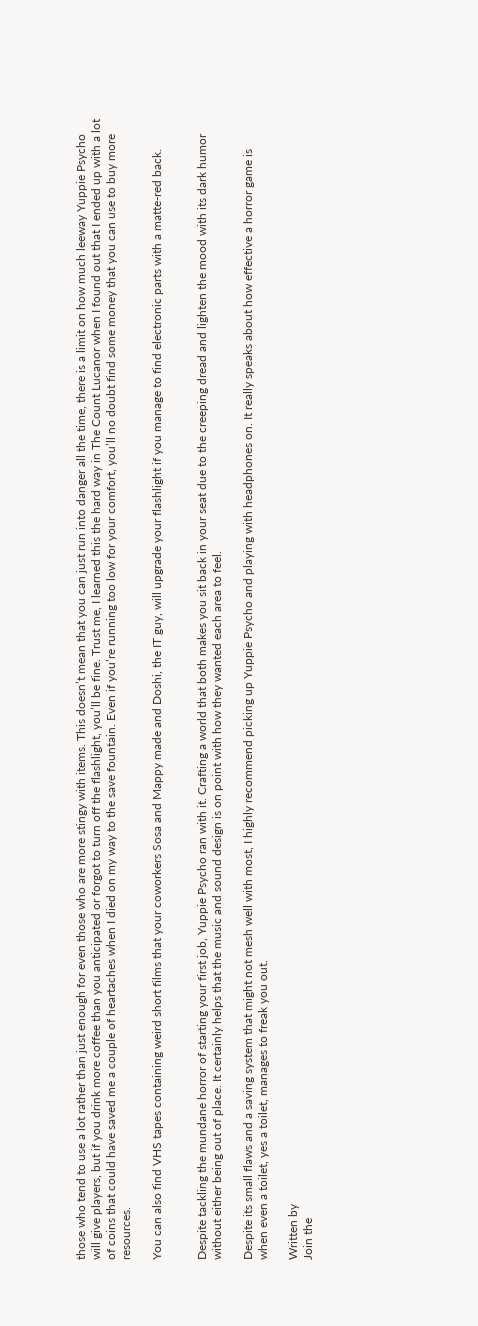those who tend to use a lot rather than just enough for even those who are more stingy with items. This doesn’t mean that you can just run into danger all the time, there is a limit on how much leeway Yuppie Psycho will give players, but if you drink more coffee than you anticipated or forgot to turn off the flashlight, you’ll be fine. Trust me, I learned this the hard way in The Count Lucanor when I found out that I ended up with a lot of coins that could have saved me a couple of heartaches when I died on my way to the save fountain. Even if you’re running too low for your comfort, you’ll no doubt find some money that you can use to buy more resources.

You can also find VHS tapes containing weird short films that your coworkers Sosa and Mappy made and Doshi, the IT guy, will upgrade your flashlight if you manage to find electronic parts with a matte-red back.


Despite tackling the mundane horror of starting your first job, Yuppie Psycho ran with it. Crafting a world that both makes you sit back in your seat due to the creeping dread and lighten the mood with its dark humor without either being out of place. It certainly helps that the music and sound design is on point with how they wanted each area to feel.

Despite its small flaws and a saving system that might not mesh well with most, I highly recommend picking up Yuppie Psycho and playing with headphones on. It really speaks about how effective a horror game is when even a toilet, yes a toilet, manages to freak you out.

Written by
Join the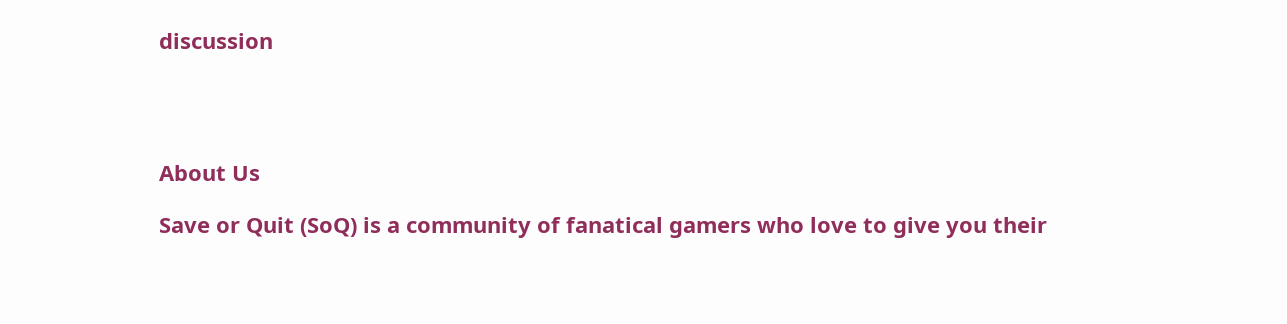discussion




About Us

Save or Quit (SoQ) is a community of fanatical gamers who love to give you their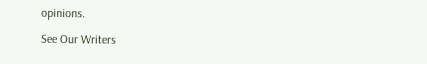opinions.

See Our Writers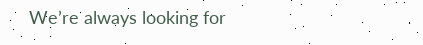We’re always looking for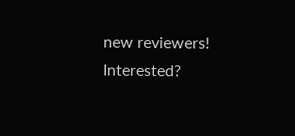new reviewers! Interested?